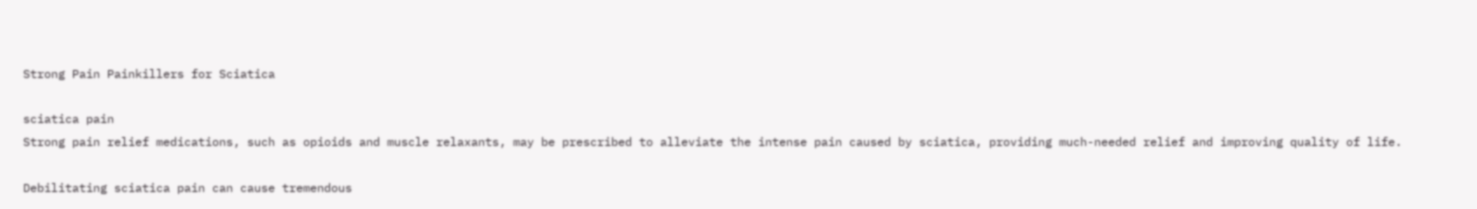Strong Pain Painkillers for Sciatica

sciatica pain
Strong pain relief medications, such as opioids and muscle relaxants, may be prescribed to alleviate the intense pain caused by sciatica, providing much-needed relief and improving quality of life.

Debilitating sciatica pain can cause tremendous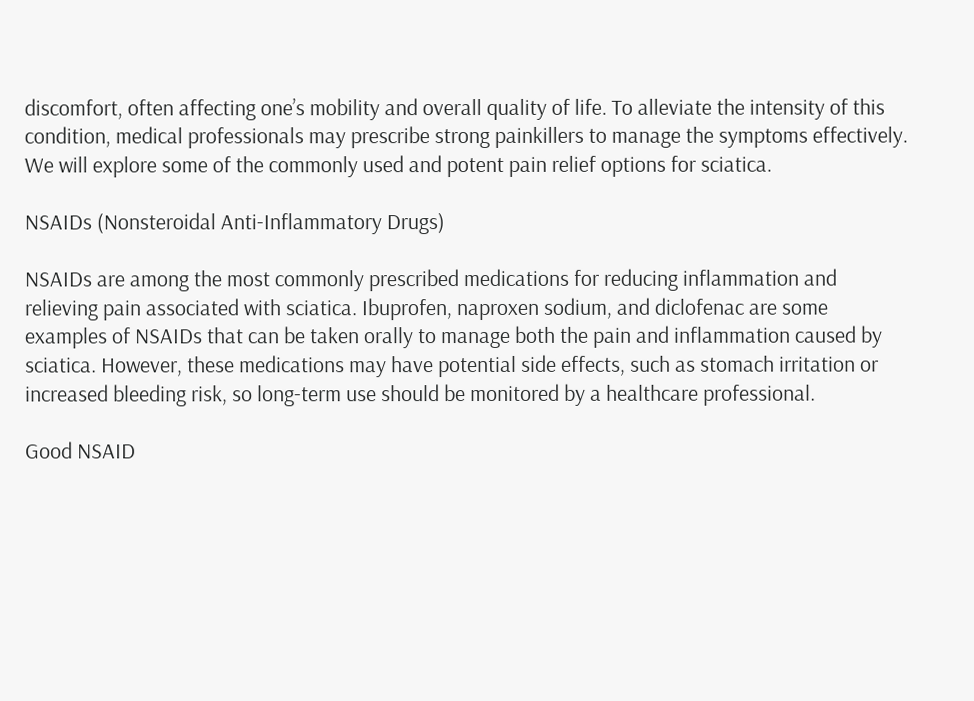discomfort, often affecting one’s mobility and overall quality of life. To alleviate the intensity of this condition, medical professionals may prescribe strong painkillers to manage the symptoms effectively. We will explore some of the commonly used and potent pain relief options for sciatica.

NSAIDs (Nonsteroidal Anti-Inflammatory Drugs)

NSAIDs are among the most commonly prescribed medications for reducing inflammation and relieving pain associated with sciatica. Ibuprofen, naproxen sodium, and diclofenac are some examples of NSAIDs that can be taken orally to manage both the pain and inflammation caused by sciatica. However, these medications may have potential side effects, such as stomach irritation or increased bleeding risk, so long-term use should be monitored by a healthcare professional.

Good NSAID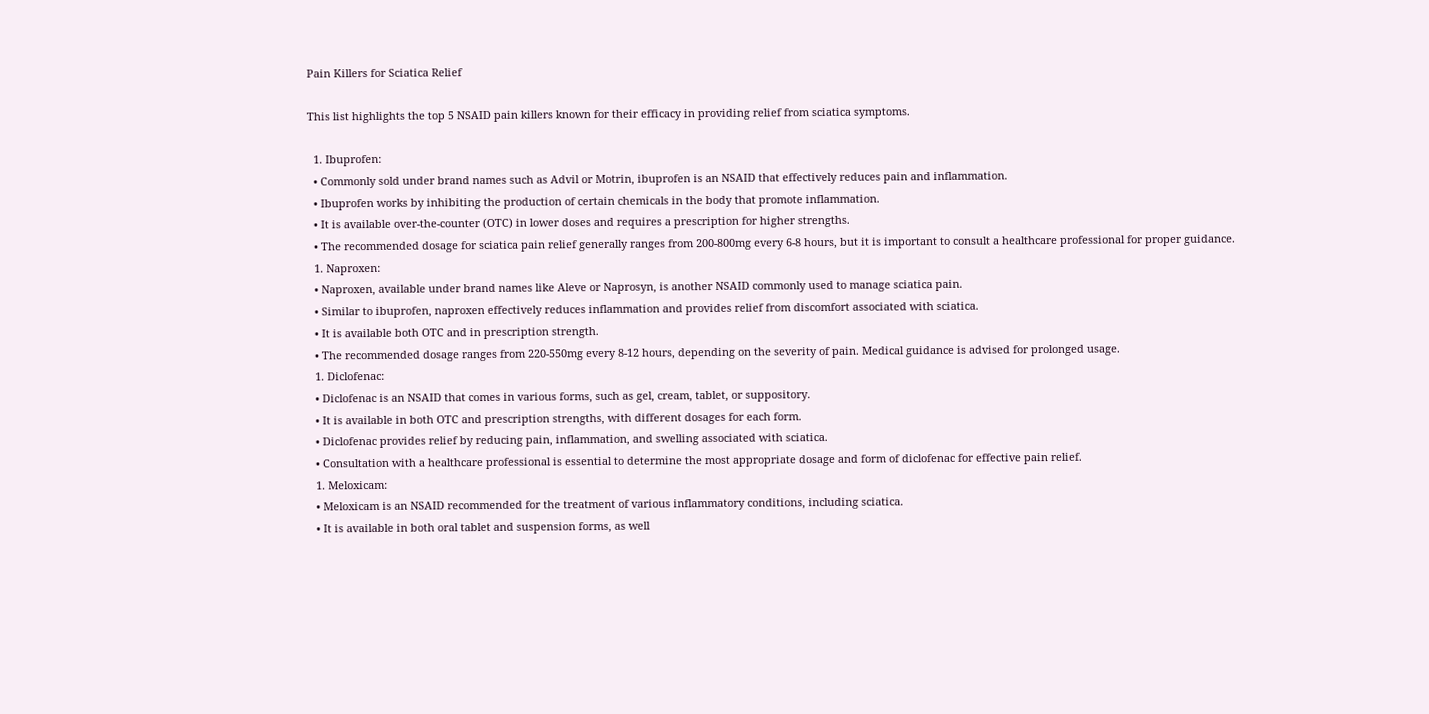Pain Killers for Sciatica Relief

This list highlights the top 5 NSAID pain killers known for their efficacy in providing relief from sciatica symptoms.

  1. Ibuprofen:
  • Commonly sold under brand names such as Advil or Motrin, ibuprofen is an NSAID that effectively reduces pain and inflammation.
  • Ibuprofen works by inhibiting the production of certain chemicals in the body that promote inflammation.
  • It is available over-the-counter (OTC) in lower doses and requires a prescription for higher strengths.
  • The recommended dosage for sciatica pain relief generally ranges from 200-800mg every 6-8 hours, but it is important to consult a healthcare professional for proper guidance.
  1. Naproxen:
  • Naproxen, available under brand names like Aleve or Naprosyn, is another NSAID commonly used to manage sciatica pain.
  • Similar to ibuprofen, naproxen effectively reduces inflammation and provides relief from discomfort associated with sciatica.
  • It is available both OTC and in prescription strength.
  • The recommended dosage ranges from 220-550mg every 8-12 hours, depending on the severity of pain. Medical guidance is advised for prolonged usage.
  1. Diclofenac:
  • Diclofenac is an NSAID that comes in various forms, such as gel, cream, tablet, or suppository.
  • It is available in both OTC and prescription strengths, with different dosages for each form.
  • Diclofenac provides relief by reducing pain, inflammation, and swelling associated with sciatica.
  • Consultation with a healthcare professional is essential to determine the most appropriate dosage and form of diclofenac for effective pain relief.
  1. Meloxicam:
  • Meloxicam is an NSAID recommended for the treatment of various inflammatory conditions, including sciatica.
  • It is available in both oral tablet and suspension forms, as well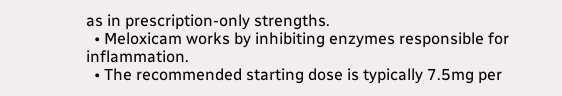as in prescription-only strengths.
  • Meloxicam works by inhibiting enzymes responsible for inflammation.
  • The recommended starting dose is typically 7.5mg per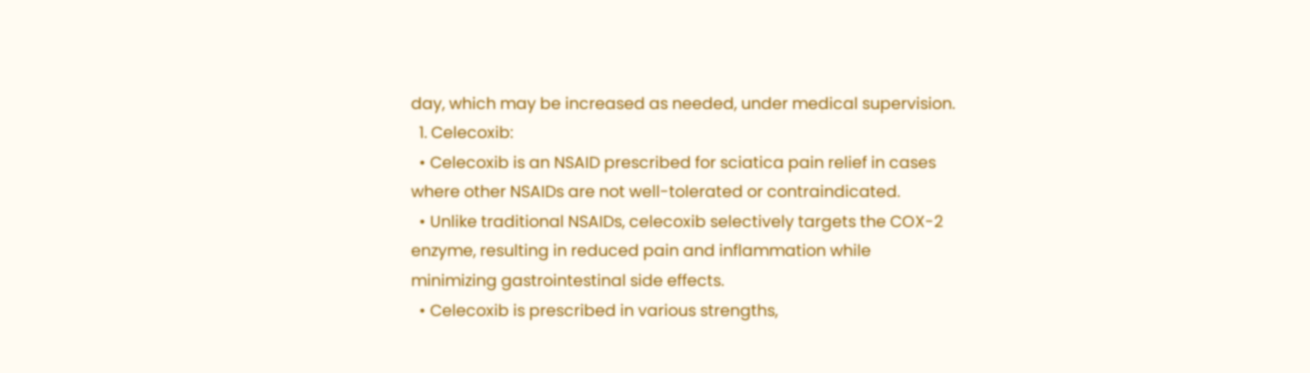day, which may be increased as needed, under medical supervision.
  1. Celecoxib:
  • Celecoxib is an NSAID prescribed for sciatica pain relief in cases where other NSAIDs are not well-tolerated or contraindicated.
  • Unlike traditional NSAIDs, celecoxib selectively targets the COX-2 enzyme, resulting in reduced pain and inflammation while minimizing gastrointestinal side effects.
  • Celecoxib is prescribed in various strengths,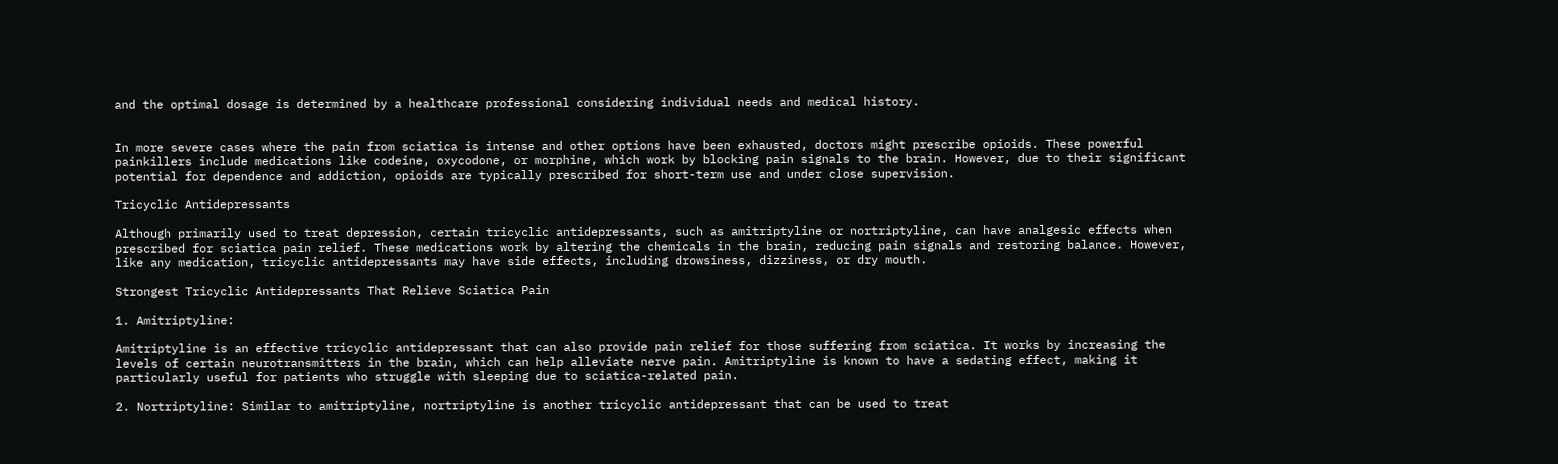and the optimal dosage is determined by a healthcare professional considering individual needs and medical history.


In more severe cases where the pain from sciatica is intense and other options have been exhausted, doctors might prescribe opioids. These powerful painkillers include medications like codeine, oxycodone, or morphine, which work by blocking pain signals to the brain. However, due to their significant potential for dependence and addiction, opioids are typically prescribed for short-term use and under close supervision.

Tricyclic Antidepressants

Although primarily used to treat depression, certain tricyclic antidepressants, such as amitriptyline or nortriptyline, can have analgesic effects when prescribed for sciatica pain relief. These medications work by altering the chemicals in the brain, reducing pain signals and restoring balance. However, like any medication, tricyclic antidepressants may have side effects, including drowsiness, dizziness, or dry mouth.

Strongest Tricyclic Antidepressants That Relieve Sciatica Pain

1. Amitriptyline:

Amitriptyline is an effective tricyclic antidepressant that can also provide pain relief for those suffering from sciatica. It works by increasing the levels of certain neurotransmitters in the brain, which can help alleviate nerve pain. Amitriptyline is known to have a sedating effect, making it particularly useful for patients who struggle with sleeping due to sciatica-related pain.

2. Nortriptyline: Similar to amitriptyline, nortriptyline is another tricyclic antidepressant that can be used to treat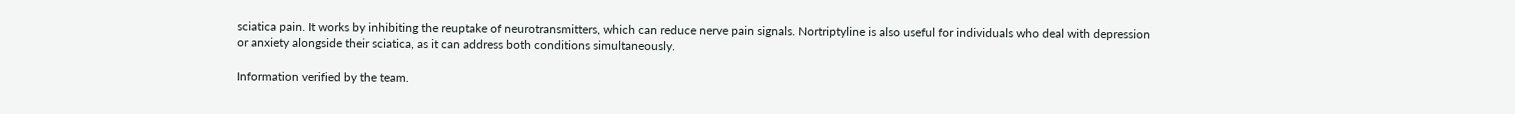sciatica pain. It works by inhibiting the reuptake of neurotransmitters, which can reduce nerve pain signals. Nortriptyline is also useful for individuals who deal with depression or anxiety alongside their sciatica, as it can address both conditions simultaneously.

Information verified by the team.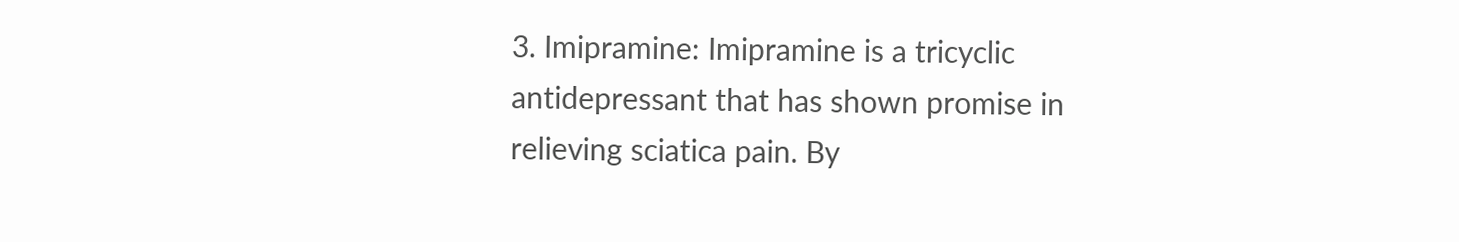3. Imipramine: Imipramine is a tricyclic antidepressant that has shown promise in relieving sciatica pain. By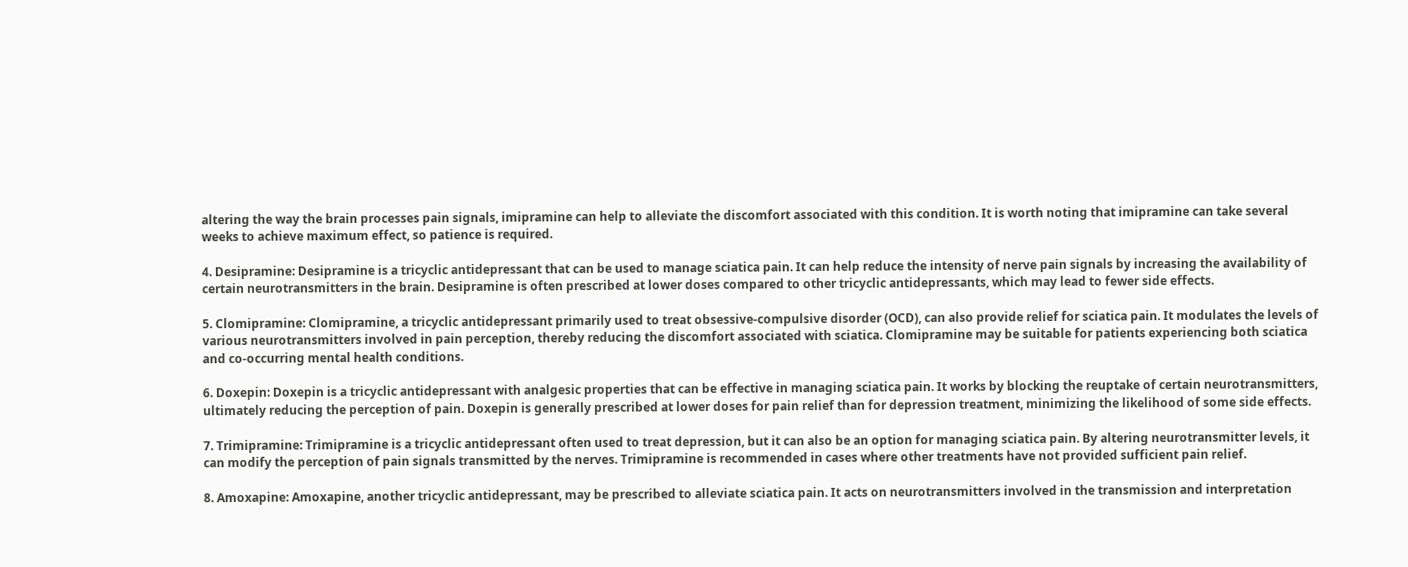altering the way the brain processes pain signals, imipramine can help to alleviate the discomfort associated with this condition. It is worth noting that imipramine can take several weeks to achieve maximum effect, so patience is required.

4. Desipramine: Desipramine is a tricyclic antidepressant that can be used to manage sciatica pain. It can help reduce the intensity of nerve pain signals by increasing the availability of certain neurotransmitters in the brain. Desipramine is often prescribed at lower doses compared to other tricyclic antidepressants, which may lead to fewer side effects.

5. Clomipramine: Clomipramine, a tricyclic antidepressant primarily used to treat obsessive-compulsive disorder (OCD), can also provide relief for sciatica pain. It modulates the levels of various neurotransmitters involved in pain perception, thereby reducing the discomfort associated with sciatica. Clomipramine may be suitable for patients experiencing both sciatica and co-occurring mental health conditions.

6. Doxepin: Doxepin is a tricyclic antidepressant with analgesic properties that can be effective in managing sciatica pain. It works by blocking the reuptake of certain neurotransmitters, ultimately reducing the perception of pain. Doxepin is generally prescribed at lower doses for pain relief than for depression treatment, minimizing the likelihood of some side effects.

7. Trimipramine: Trimipramine is a tricyclic antidepressant often used to treat depression, but it can also be an option for managing sciatica pain. By altering neurotransmitter levels, it can modify the perception of pain signals transmitted by the nerves. Trimipramine is recommended in cases where other treatments have not provided sufficient pain relief.

8. Amoxapine: Amoxapine, another tricyclic antidepressant, may be prescribed to alleviate sciatica pain. It acts on neurotransmitters involved in the transmission and interpretation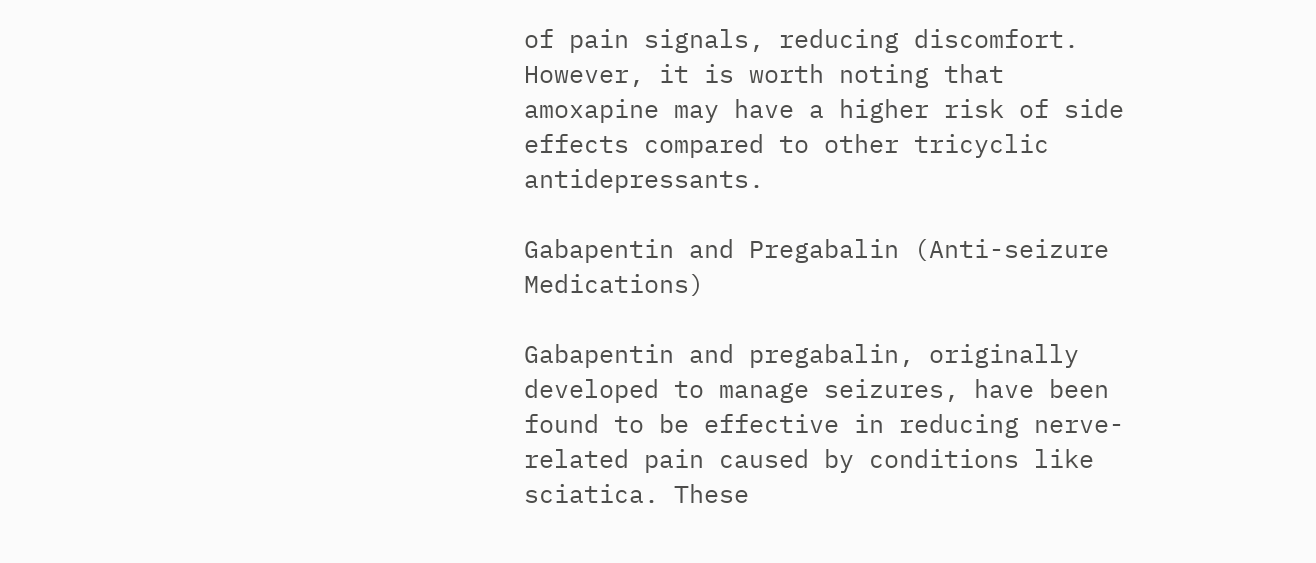of pain signals, reducing discomfort. However, it is worth noting that amoxapine may have a higher risk of side effects compared to other tricyclic antidepressants.

Gabapentin and Pregabalin (Anti-seizure Medications)

Gabapentin and pregabalin, originally developed to manage seizures, have been found to be effective in reducing nerve-related pain caused by conditions like sciatica. These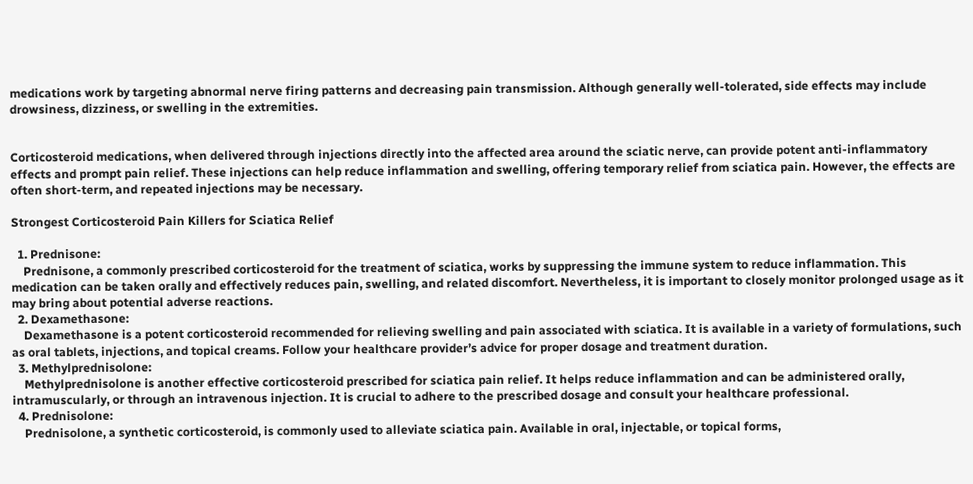medications work by targeting abnormal nerve firing patterns and decreasing pain transmission. Although generally well-tolerated, side effects may include drowsiness, dizziness, or swelling in the extremities.


Corticosteroid medications, when delivered through injections directly into the affected area around the sciatic nerve, can provide potent anti-inflammatory effects and prompt pain relief. These injections can help reduce inflammation and swelling, offering temporary relief from sciatica pain. However, the effects are often short-term, and repeated injections may be necessary.

Strongest Corticosteroid Pain Killers for Sciatica Relief

  1. Prednisone:
    Prednisone, a commonly prescribed corticosteroid for the treatment of sciatica, works by suppressing the immune system to reduce inflammation. This medication can be taken orally and effectively reduces pain, swelling, and related discomfort. Nevertheless, it is important to closely monitor prolonged usage as it may bring about potential adverse reactions.
  2. Dexamethasone:
    Dexamethasone is a potent corticosteroid recommended for relieving swelling and pain associated with sciatica. It is available in a variety of formulations, such as oral tablets, injections, and topical creams. Follow your healthcare provider’s advice for proper dosage and treatment duration.
  3. Methylprednisolone:
    Methylprednisolone is another effective corticosteroid prescribed for sciatica pain relief. It helps reduce inflammation and can be administered orally, intramuscularly, or through an intravenous injection. It is crucial to adhere to the prescribed dosage and consult your healthcare professional.
  4. Prednisolone:
    Prednisolone, a synthetic corticosteroid, is commonly used to alleviate sciatica pain. Available in oral, injectable, or topical forms,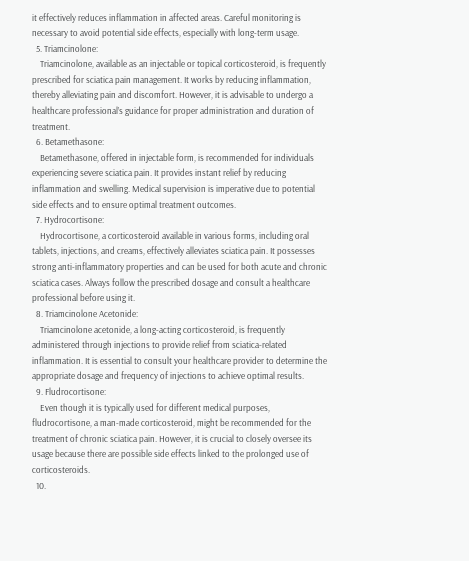it effectively reduces inflammation in affected areas. Careful monitoring is necessary to avoid potential side effects, especially with long-term usage.
  5. Triamcinolone:
    Triamcinolone, available as an injectable or topical corticosteroid, is frequently prescribed for sciatica pain management. It works by reducing inflammation, thereby alleviating pain and discomfort. However, it is advisable to undergo a healthcare professional’s guidance for proper administration and duration of treatment.
  6. Betamethasone:
    Betamethasone, offered in injectable form, is recommended for individuals experiencing severe sciatica pain. It provides instant relief by reducing inflammation and swelling. Medical supervision is imperative due to potential side effects and to ensure optimal treatment outcomes.
  7. Hydrocortisone:
    Hydrocortisone, a corticosteroid available in various forms, including oral tablets, injections, and creams, effectively alleviates sciatica pain. It possesses strong anti-inflammatory properties and can be used for both acute and chronic sciatica cases. Always follow the prescribed dosage and consult a healthcare professional before using it.
  8. Triamcinolone Acetonide:
    Triamcinolone acetonide, a long-acting corticosteroid, is frequently administered through injections to provide relief from sciatica-related inflammation. It is essential to consult your healthcare provider to determine the appropriate dosage and frequency of injections to achieve optimal results.
  9. Fludrocortisone:
    Even though it is typically used for different medical purposes, fludrocortisone, a man-made corticosteroid, might be recommended for the treatment of chronic sciatica pain. However, it is crucial to closely oversee its usage because there are possible side effects linked to the prolonged use of corticosteroids.
  10.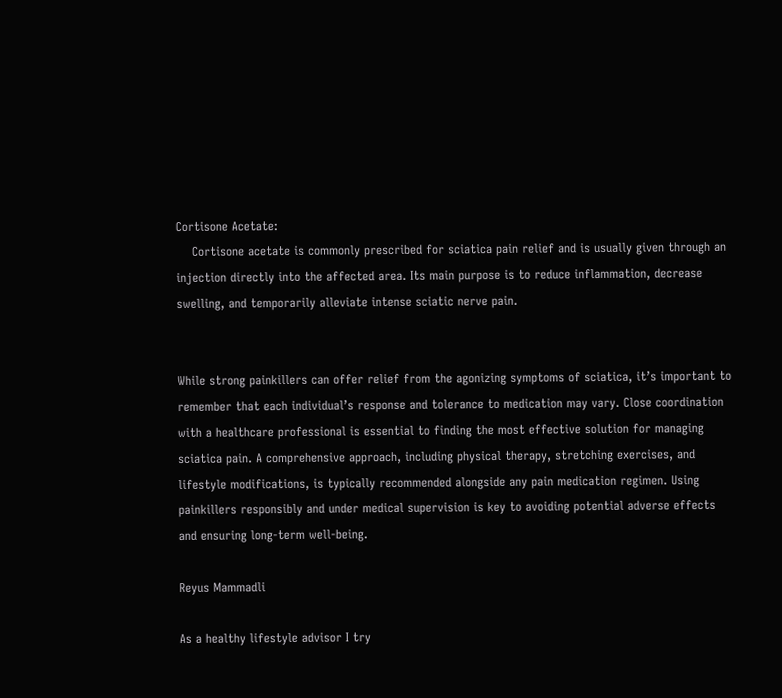Cortisone Acetate:
    Cortisone acetate is commonly prescribed for sciatica pain relief and is usually given through an injection directly into the affected area. Its main purpose is to reduce inflammation, decrease swelling, and temporarily alleviate intense sciatic nerve pain.


While strong painkillers can offer relief from the agonizing symptoms of sciatica, it’s important to remember that each individual’s response and tolerance to medication may vary. Close coordination with a healthcare professional is essential to finding the most effective solution for managing sciatica pain. A comprehensive approach, including physical therapy, stretching exercises, and lifestyle modifications, is typically recommended alongside any pain medication regimen. Using painkillers responsibly and under medical supervision is key to avoiding potential adverse effects and ensuring long-term well-being.

Reyus Mammadli

As a healthy lifestyle advisor I try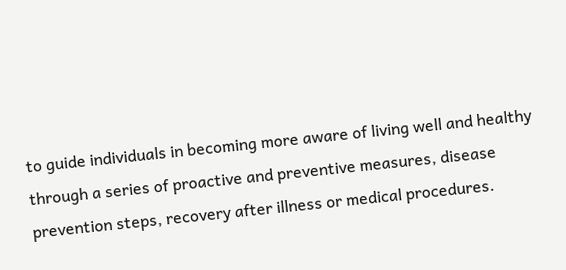to guide individuals in becoming more aware of living well and healthy through a series of proactive and preventive measures, disease prevention steps, recovery after illness or medical procedures.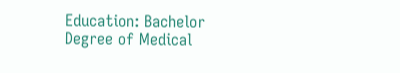Education: Bachelor Degree of Medical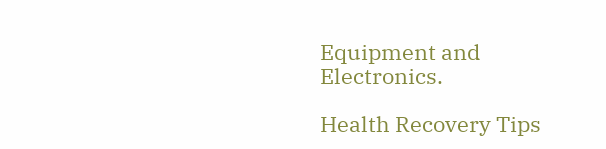Equipment and Electronics.

Health Recovery Tips